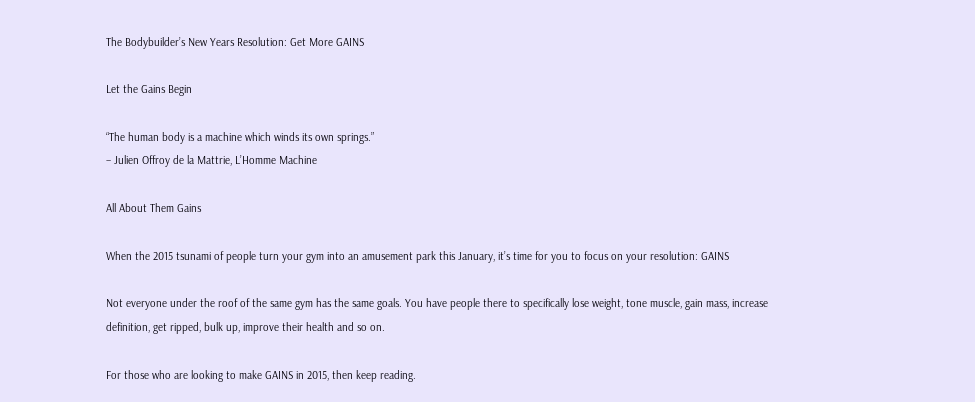The Bodybuilder’s New Years Resolution: Get More GAINS

Let the Gains Begin

“The human body is a machine which winds its own springs.”
– Julien Offroy de la Mattrie, L’Homme Machine

All About Them Gains

When the 2015 tsunami of people turn your gym into an amusement park this January, it’s time for you to focus on your resolution: GAINS

Not everyone under the roof of the same gym has the same goals. You have people there to specifically lose weight, tone muscle, gain mass, increase definition, get ripped, bulk up, improve their health and so on.

For those who are looking to make GAINS in 2015, then keep reading.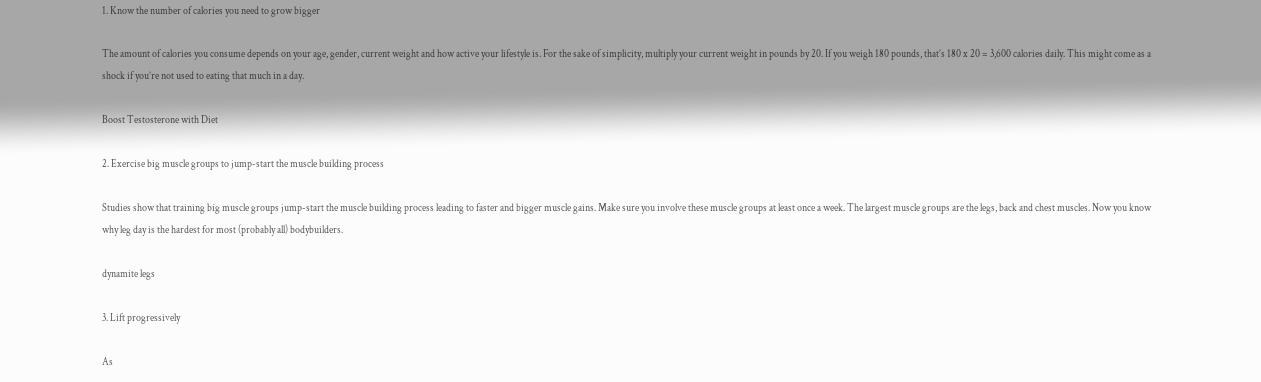1. Know the number of calories you need to grow bigger

The amount of calories you consume depends on your age, gender, current weight and how active your lifestyle is. For the sake of simplicity, multiply your current weight in pounds by 20. If you weigh 180 pounds, that’s 180 x 20 = 3,600 calories daily. This might come as a shock if you’re not used to eating that much in a day.

Boost Testosterone with Diet

2. Exercise big muscle groups to jump-start the muscle building process

Studies show that training big muscle groups jump-start the muscle building process leading to faster and bigger muscle gains. Make sure you involve these muscle groups at least once a week. The largest muscle groups are the legs, back and chest muscles. Now you know why leg day is the hardest for most (probably all) bodybuilders.

dynamite legs

3. Lift progressively

As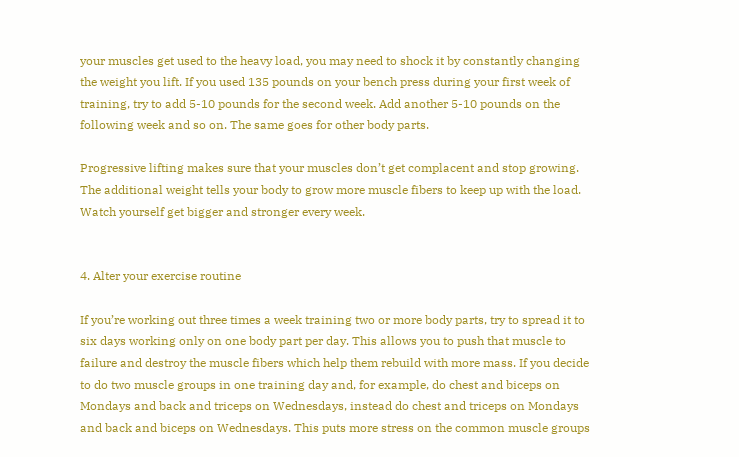your muscles get used to the heavy load, you may need to shock it by constantly changing the weight you lift. If you used 135 pounds on your bench press during your first week of training, try to add 5-10 pounds for the second week. Add another 5-10 pounds on the following week and so on. The same goes for other body parts.

Progressive lifting makes sure that your muscles don’t get complacent and stop growing. The additional weight tells your body to grow more muscle fibers to keep up with the load. Watch yourself get bigger and stronger every week.


4. Alter your exercise routine

If you’re working out three times a week training two or more body parts, try to spread it to six days working only on one body part per day. This allows you to push that muscle to failure and destroy the muscle fibers which help them rebuild with more mass. If you decide to do two muscle groups in one training day and, for example, do chest and biceps on Mondays and back and triceps on Wednesdays, instead do chest and triceps on Mondays and back and biceps on Wednesdays. This puts more stress on the common muscle groups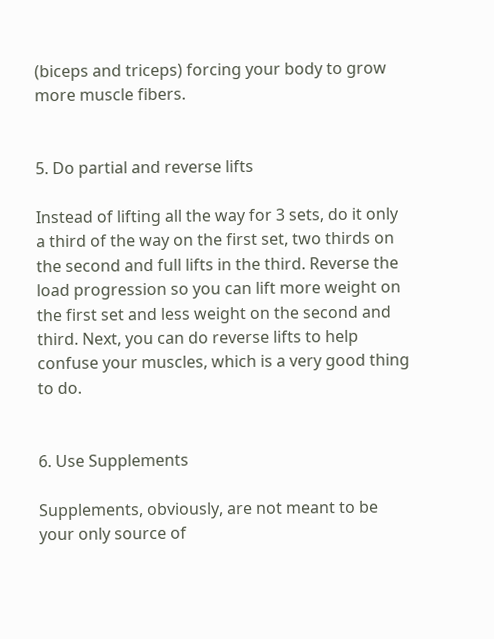(biceps and triceps) forcing your body to grow more muscle fibers.


5. Do partial and reverse lifts

Instead of lifting all the way for 3 sets, do it only a third of the way on the first set, two thirds on the second and full lifts in the third. Reverse the load progression so you can lift more weight on the first set and less weight on the second and third. Next, you can do reverse lifts to help confuse your muscles, which is a very good thing to do.


6. Use Supplements

Supplements, obviously, are not meant to be your only source of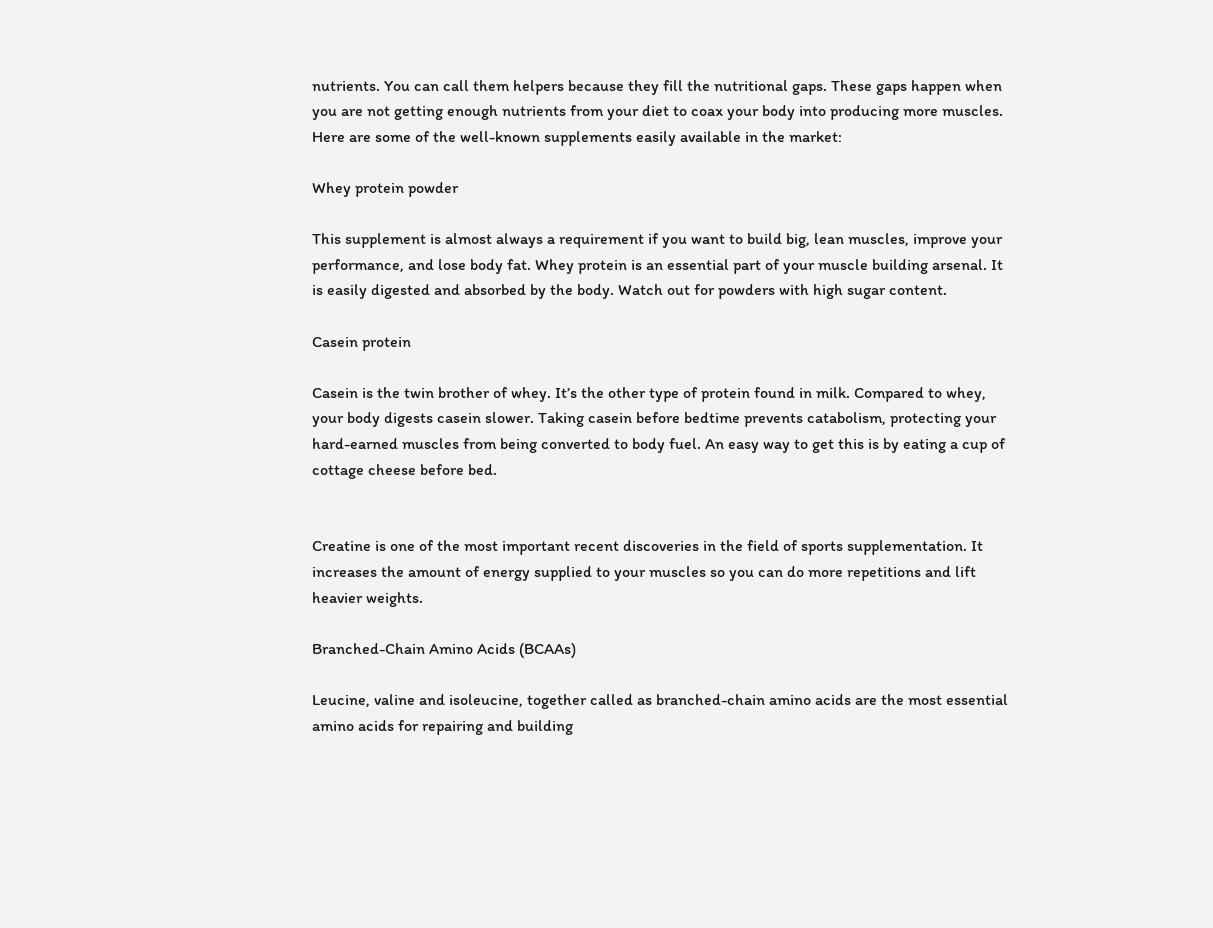nutrients. You can call them helpers because they fill the nutritional gaps. These gaps happen when you are not getting enough nutrients from your diet to coax your body into producing more muscles. Here are some of the well-known supplements easily available in the market:

Whey protein powder

This supplement is almost always a requirement if you want to build big, lean muscles, improve your performance, and lose body fat. Whey protein is an essential part of your muscle building arsenal. It is easily digested and absorbed by the body. Watch out for powders with high sugar content.

Casein protein

Casein is the twin brother of whey. It’s the other type of protein found in milk. Compared to whey, your body digests casein slower. Taking casein before bedtime prevents catabolism, protecting your hard-earned muscles from being converted to body fuel. An easy way to get this is by eating a cup of cottage cheese before bed.


Creatine is one of the most important recent discoveries in the field of sports supplementation. It increases the amount of energy supplied to your muscles so you can do more repetitions and lift heavier weights.

Branched-Chain Amino Acids (BCAAs)

Leucine, valine and isoleucine, together called as branched-chain amino acids are the most essential amino acids for repairing and building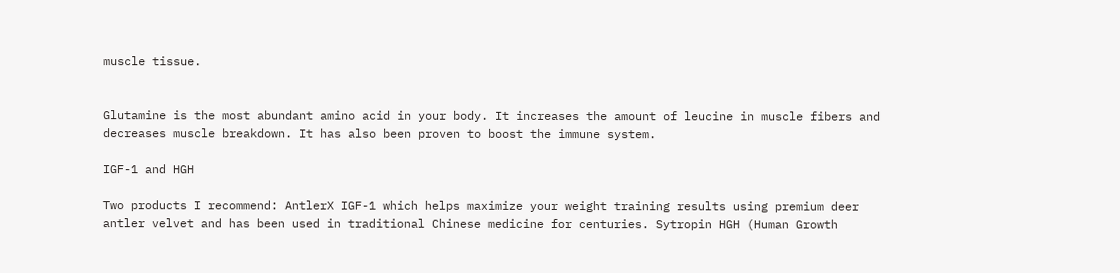muscle tissue.


Glutamine is the most abundant amino acid in your body. It increases the amount of leucine in muscle fibers and decreases muscle breakdown. It has also been proven to boost the immune system.

IGF-1 and HGH

Two products I recommend: AntlerX IGF-1 which helps maximize your weight training results using premium deer antler velvet and has been used in traditional Chinese medicine for centuries. Sytropin HGH (Human Growth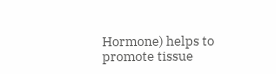Hormone) helps to promote tissue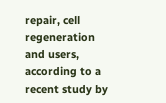repair, cell regeneration and users, according to a recent study by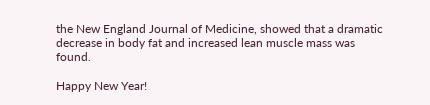the New England Journal of Medicine, showed that a dramatic decrease in body fat and increased lean muscle mass was found.

Happy New Year!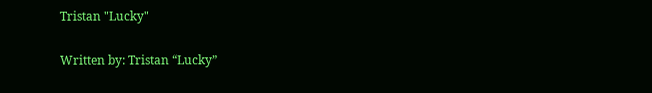Tristan "Lucky"

Written by: Tristan “Lucky”